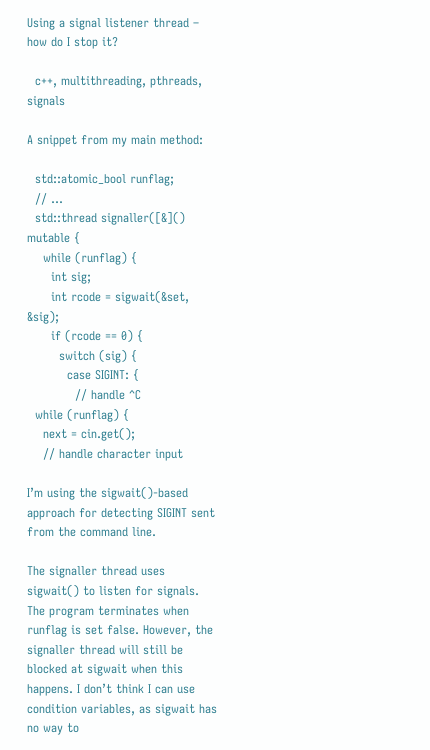Using a signal listener thread – how do I stop it?

  c++, multithreading, pthreads, signals

A snippet from my main method:

  std::atomic_bool runflag;
  // ...
  std::thread signaller([&]() mutable {
    while (runflag) {
      int sig;
      int rcode = sigwait(&set, &sig);
      if (rcode == 0) {
        switch (sig) {
          case SIGINT: {
            // handle ^C
  while (runflag) {
    next = cin.get();
    // handle character input

I’m using the sigwait()-based approach for detecting SIGINT sent from the command line.

The signaller thread uses sigwait() to listen for signals. The program terminates when runflag is set false. However, the signaller thread will still be blocked at sigwait when this happens. I don’t think I can use condition variables, as sigwait has no way to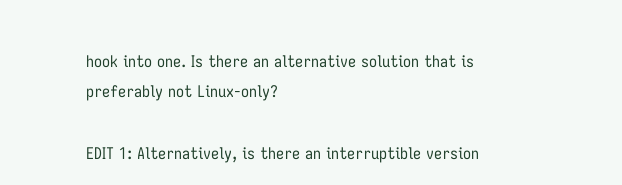hook into one. Is there an alternative solution that is preferably not Linux-only?

EDIT 1: Alternatively, is there an interruptible version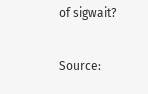of sigwait?

Source: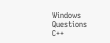Windows Questions C++